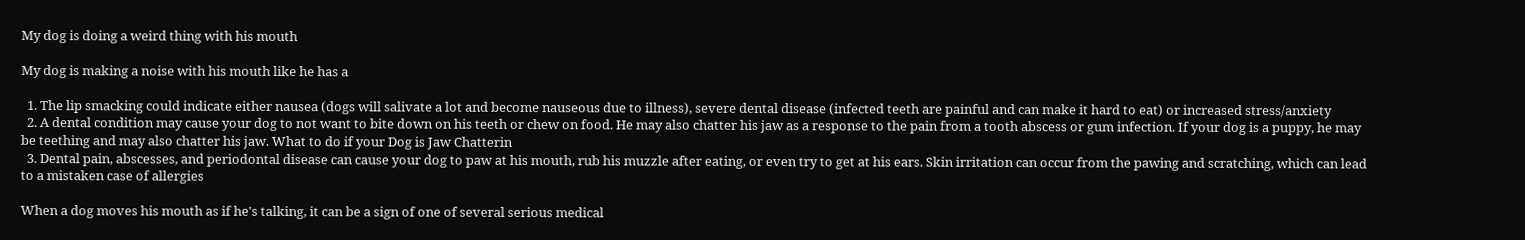My dog is doing a weird thing with his mouth

My dog is making a noise with his mouth like he has a

  1. The lip smacking could indicate either nausea (dogs will salivate a lot and become nauseous due to illness), severe dental disease (infected teeth are painful and can make it hard to eat) or increased stress/anxiety
  2. A dental condition may cause your dog to not want to bite down on his teeth or chew on food. He may also chatter his jaw as a response to the pain from a tooth abscess or gum infection. If your dog is a puppy, he may be teething and may also chatter his jaw. What to do if your Dog is Jaw Chatterin
  3. Dental pain, abscesses, and periodontal disease can cause your dog to paw at his mouth, rub his muzzle after eating, or even try to get at his ears. Skin irritation can occur from the pawing and scratching, which can lead to a mistaken case of allergies

When a dog moves his mouth as if he's talking, it can be a sign of one of several serious medical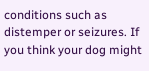conditions such as distemper or seizures. If you think your dog might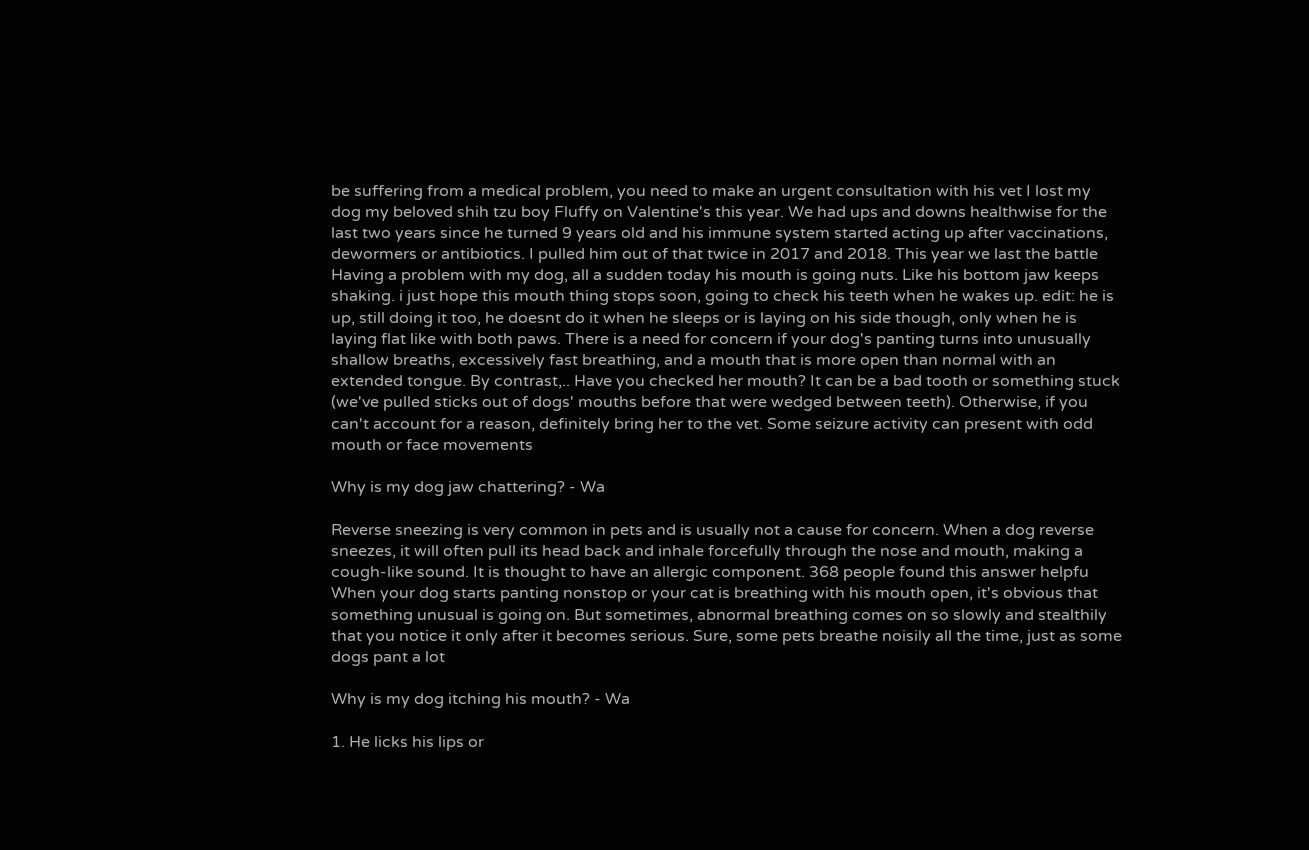be suffering from a medical problem, you need to make an urgent consultation with his vet I lost my dog my beloved shih tzu boy Fluffy on Valentine's this year. We had ups and downs healthwise for the last two years since he turned 9 years old and his immune system started acting up after vaccinations, dewormers or antibiotics. I pulled him out of that twice in 2017 and 2018. This year we last the battle Having a problem with my dog, all a sudden today his mouth is going nuts. Like his bottom jaw keeps shaking. i just hope this mouth thing stops soon, going to check his teeth when he wakes up. edit: he is up, still doing it too, he doesnt do it when he sleeps or is laying on his side though, only when he is laying flat like with both paws. There is a need for concern if your dog's panting turns into unusually shallow breaths, excessively fast breathing, and a mouth that is more open than normal with an extended tongue. By contrast,.. Have you checked her mouth? It can be a bad tooth or something stuck (we've pulled sticks out of dogs' mouths before that were wedged between teeth). Otherwise, if you can't account for a reason, definitely bring her to the vet. Some seizure activity can present with odd mouth or face movements

Why is my dog jaw chattering? - Wa

Reverse sneezing is very common in pets and is usually not a cause for concern. When a dog reverse sneezes, it will often pull its head back and inhale forcefully through the nose and mouth, making a cough-like sound. It is thought to have an allergic component. 368 people found this answer helpfu When your dog starts panting nonstop or your cat is breathing with his mouth open, it's obvious that something unusual is going on. But sometimes, abnormal breathing comes on so slowly and stealthily that you notice it only after it becomes serious. Sure, some pets breathe noisily all the time, just as some dogs pant a lot

Why is my dog itching his mouth? - Wa

1. He licks his lips or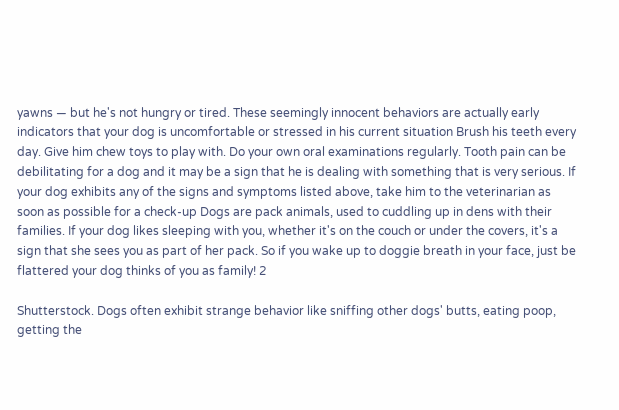yawns — but he's not hungry or tired. These seemingly innocent behaviors are actually early indicators that your dog is uncomfortable or stressed in his current situation Brush his teeth every day. Give him chew toys to play with. Do your own oral examinations regularly. Tooth pain can be debilitating for a dog and it may be a sign that he is dealing with something that is very serious. If your dog exhibits any of the signs and symptoms listed above, take him to the veterinarian as soon as possible for a check-up Dogs are pack animals, used to cuddling up in dens with their families. If your dog likes sleeping with you, whether it's on the couch or under the covers, it's a sign that she sees you as part of her pack. So if you wake up to doggie breath in your face, just be flattered your dog thinks of you as family! 2

Shutterstock. Dogs often exhibit strange behavior like sniffing other dogs' butts, eating poop, getting the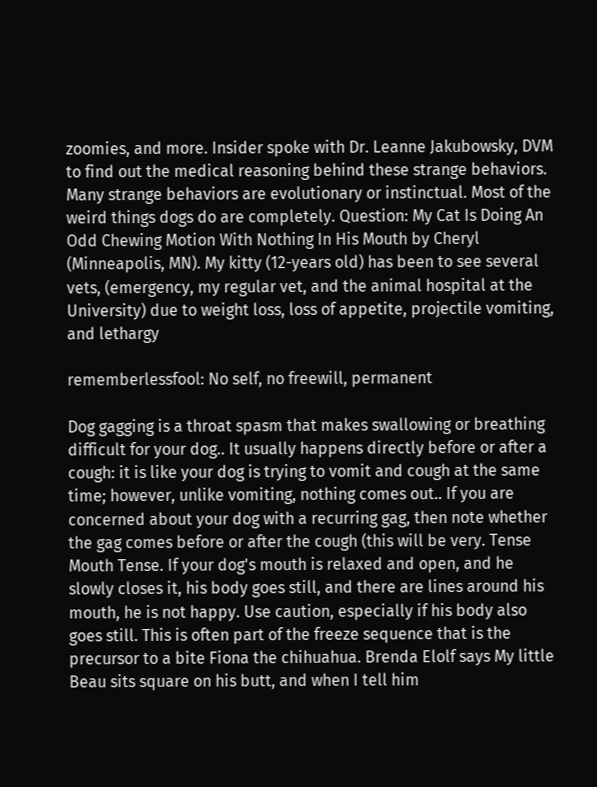zoomies, and more. Insider spoke with Dr. Leanne Jakubowsky, DVM to find out the medical reasoning behind these strange behaviors. Many strange behaviors are evolutionary or instinctual. Most of the weird things dogs do are completely. Question: My Cat Is Doing An Odd Chewing Motion With Nothing In His Mouth by Cheryl (Minneapolis, MN). My kitty (12-years old) has been to see several vets, (emergency, my regular vet, and the animal hospital at the University) due to weight loss, loss of appetite, projectile vomiting, and lethargy

rememberlessfool: No self, no freewill, permanent

Dog gagging is a throat spasm that makes swallowing or breathing difficult for your dog.. It usually happens directly before or after a cough: it is like your dog is trying to vomit and cough at the same time; however, unlike vomiting, nothing comes out.. If you are concerned about your dog with a recurring gag, then note whether the gag comes before or after the cough (this will be very. Tense Mouth Tense. If your dog's mouth is relaxed and open, and he slowly closes it, his body goes still, and there are lines around his mouth, he is not happy. Use caution, especially if his body also goes still. This is often part of the freeze sequence that is the precursor to a bite Fiona the chihuahua. Brenda Elolf says My little Beau sits square on his butt, and when I tell him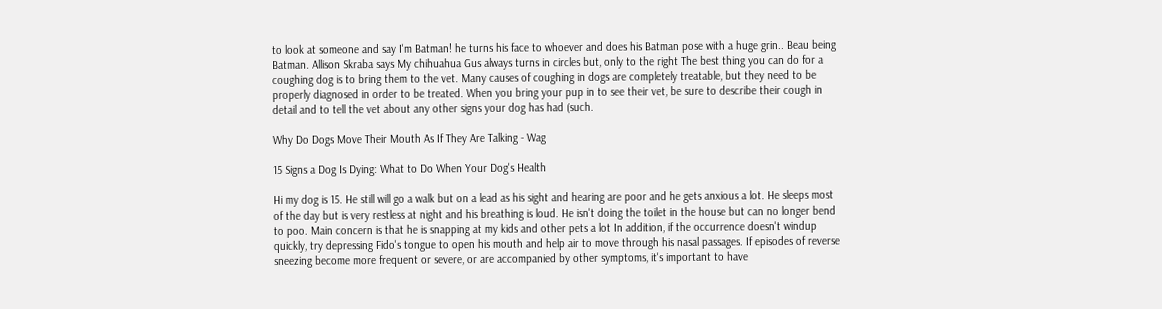to look at someone and say I'm Batman! he turns his face to whoever and does his Batman pose with a huge grin.. Beau being Batman. Allison Skraba says My chihuahua Gus always turns in circles but, only to the right The best thing you can do for a coughing dog is to bring them to the vet. Many causes of coughing in dogs are completely treatable, but they need to be properly diagnosed in order to be treated. When you bring your pup in to see their vet, be sure to describe their cough in detail and to tell the vet about any other signs your dog has had (such.

Why Do Dogs Move Their Mouth As If They Are Talking - Wag

15 Signs a Dog Is Dying: What to Do When Your Dog's Health

Hi my dog is 15. He still will go a walk but on a lead as his sight and hearing are poor and he gets anxious a lot. He sleeps most of the day but is very restless at night and his breathing is loud. He isn't doing the toilet in the house but can no longer bend to poo. Main concern is that he is snapping at my kids and other pets a lot In addition, if the occurrence doesn't windup quickly, try depressing Fido's tongue to open his mouth and help air to move through his nasal passages. If episodes of reverse sneezing become more frequent or severe, or are accompanied by other symptoms, it's important to have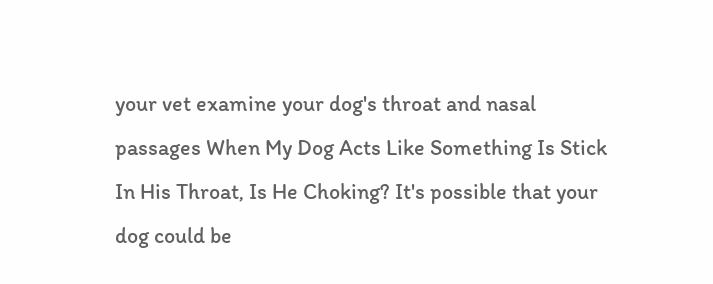your vet examine your dog's throat and nasal passages When My Dog Acts Like Something Is Stick In His Throat, Is He Choking? It's possible that your dog could be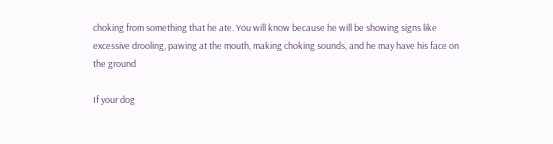choking from something that he ate. You will know because he will be showing signs like excessive drooling, pawing at the mouth, making choking sounds, and he may have his face on the ground

If your dog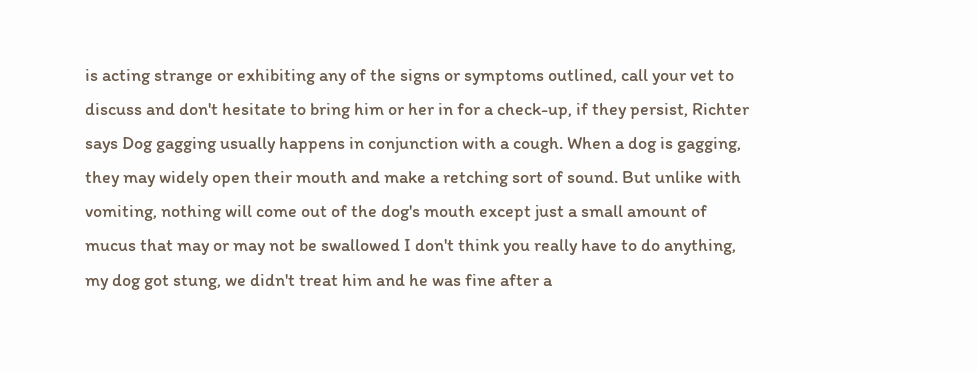is acting strange or exhibiting any of the signs or symptoms outlined, call your vet to discuss and don't hesitate to bring him or her in for a check-up, if they persist, Richter says Dog gagging usually happens in conjunction with a cough. When a dog is gagging, they may widely open their mouth and make a retching sort of sound. But unlike with vomiting, nothing will come out of the dog's mouth except just a small amount of mucus that may or may not be swallowed I don't think you really have to do anything, my dog got stung, we didn't treat him and he was fine after a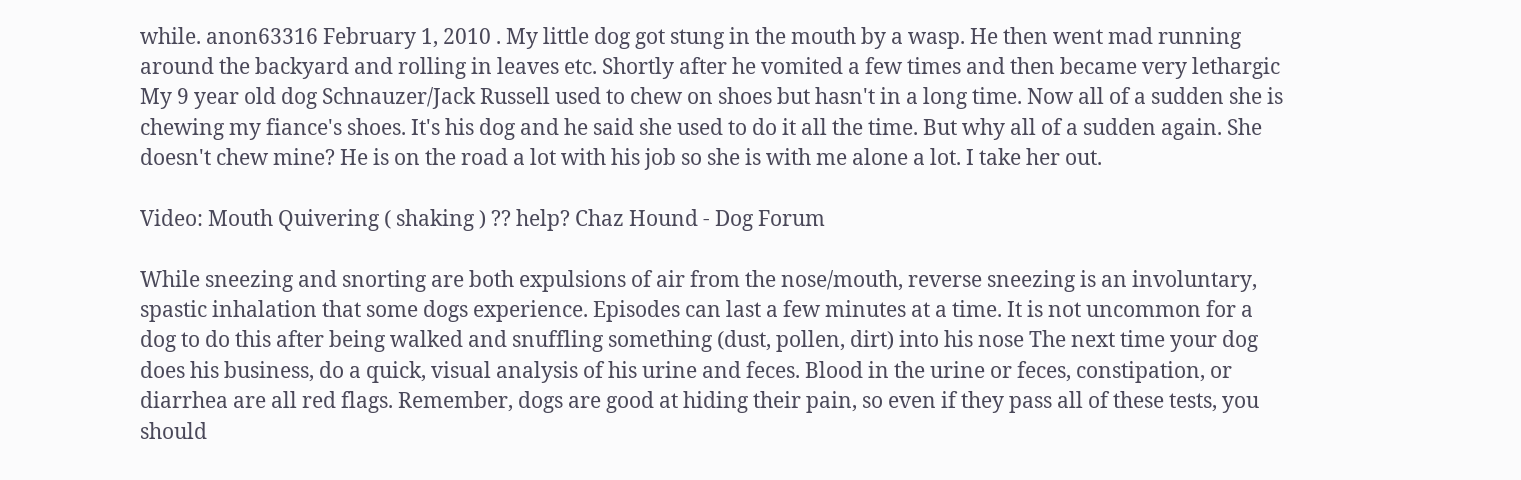while. anon63316 February 1, 2010 . My little dog got stung in the mouth by a wasp. He then went mad running around the backyard and rolling in leaves etc. Shortly after he vomited a few times and then became very lethargic My 9 year old dog Schnauzer/Jack Russell used to chew on shoes but hasn't in a long time. Now all of a sudden she is chewing my fiance's shoes. It's his dog and he said she used to do it all the time. But why all of a sudden again. She doesn't chew mine? He is on the road a lot with his job so she is with me alone a lot. I take her out.

Video: Mouth Quivering ( shaking ) ?? help? Chaz Hound - Dog Forum

While sneezing and snorting are both expulsions of air from the nose/mouth, reverse sneezing is an involuntary, spastic inhalation that some dogs experience. Episodes can last a few minutes at a time. It is not uncommon for a dog to do this after being walked and snuffling something (dust, pollen, dirt) into his nose The next time your dog does his business, do a quick, visual analysis of his urine and feces. Blood in the urine or feces, constipation, or diarrhea are all red flags. Remember, dogs are good at hiding their pain, so even if they pass all of these tests, you should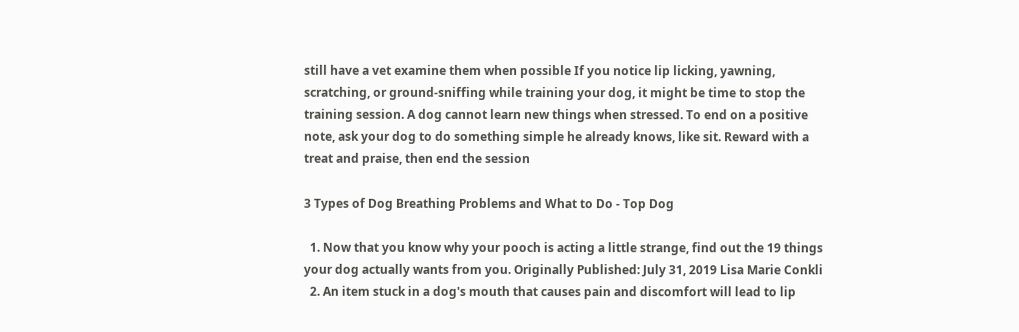still have a vet examine them when possible If you notice lip licking, yawning, scratching, or ground-sniffing while training your dog, it might be time to stop the training session. A dog cannot learn new things when stressed. To end on a positive note, ask your dog to do something simple he already knows, like sit. Reward with a treat and praise, then end the session

3 Types of Dog Breathing Problems and What to Do - Top Dog

  1. Now that you know why your pooch is acting a little strange, find out the 19 things your dog actually wants from you. Originally Published: July 31, 2019 Lisa Marie Conkli
  2. An item stuck in a dog's mouth that causes pain and discomfort will lead to lip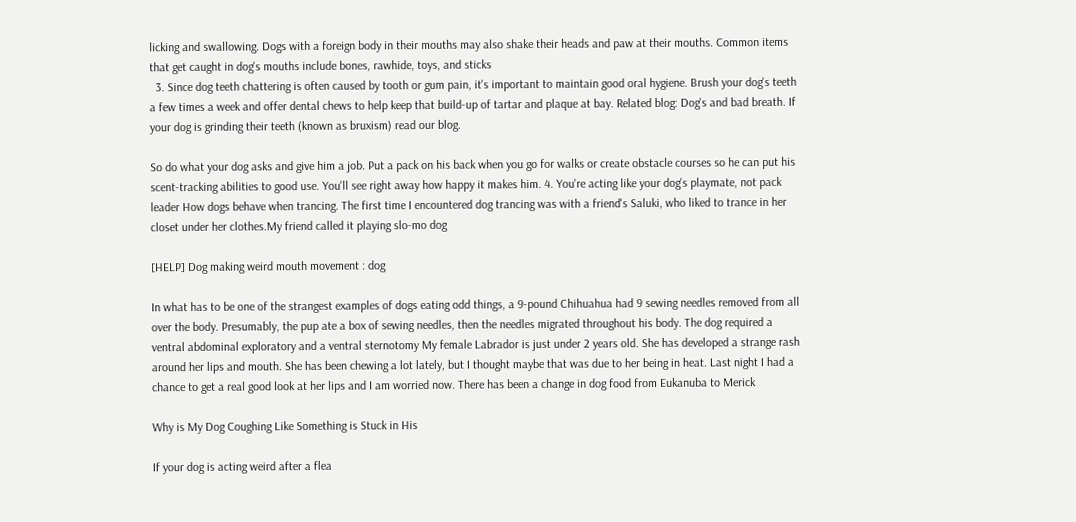licking and swallowing. Dogs with a foreign body in their mouths may also shake their heads and paw at their mouths. Common items that get caught in dog's mouths include bones, rawhide, toys, and sticks
  3. Since dog teeth chattering is often caused by tooth or gum pain, it's important to maintain good oral hygiene. Brush your dog's teeth a few times a week and offer dental chews to help keep that build-up of tartar and plaque at bay. Related blog: Dog's and bad breath. If your dog is grinding their teeth (known as bruxism) read our blog.

So do what your dog asks and give him a job. Put a pack on his back when you go for walks or create obstacle courses so he can put his scent-tracking abilities to good use. You'll see right away how happy it makes him. 4. You're acting like your dog's playmate, not pack leader How dogs behave when trancing. The first time I encountered dog trancing was with a friend's Saluki, who liked to trance in her closet under her clothes.My friend called it playing slo-mo dog

[HELP] Dog making weird mouth movement : dog

In what has to be one of the strangest examples of dogs eating odd things, a 9-pound Chihuahua had 9 sewing needles removed from all over the body. Presumably, the pup ate a box of sewing needles, then the needles migrated throughout his body. The dog required a ventral abdominal exploratory and a ventral sternotomy My female Labrador is just under 2 years old. She has developed a strange rash around her lips and mouth. She has been chewing a lot lately, but I thought maybe that was due to her being in heat. Last night I had a chance to get a real good look at her lips and I am worried now. There has been a change in dog food from Eukanuba to Merick

Why is My Dog Coughing Like Something is Stuck in His

If your dog is acting weird after a flea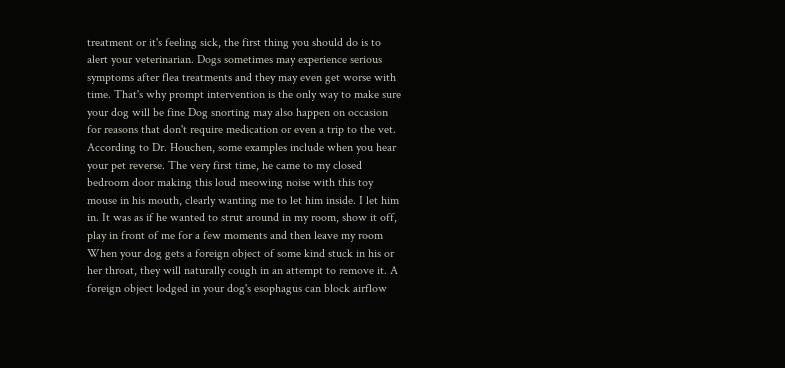treatment or it's feeling sick, the first thing you should do is to alert your veterinarian. Dogs sometimes may experience serious symptoms after flea treatments and they may even get worse with time. That's why prompt intervention is the only way to make sure your dog will be fine Dog snorting may also happen on occasion for reasons that don't require medication or even a trip to the vet. According to Dr. Houchen, some examples include when you hear your pet reverse. The very first time, he came to my closed bedroom door making this loud meowing noise with this toy mouse in his mouth, clearly wanting me to let him inside. I let him in. It was as if he wanted to strut around in my room, show it off, play in front of me for a few moments and then leave my room When your dog gets a foreign object of some kind stuck in his or her throat, they will naturally cough in an attempt to remove it. A foreign object lodged in your dog's esophagus can block airflow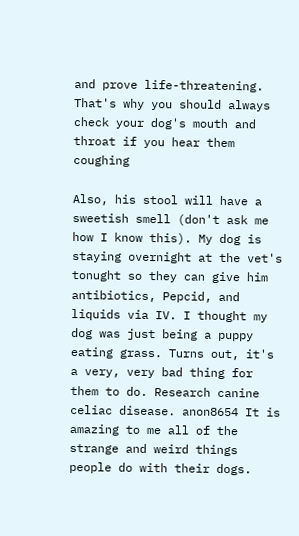and prove life-threatening. That's why you should always check your dog's mouth and throat if you hear them coughing

Also, his stool will have a sweetish smell (don't ask me how I know this). My dog is staying overnight at the vet's tonught so they can give him antibiotics, Pepcid, and liquids via IV. I thought my dog was just being a puppy eating grass. Turns out, it's a very, very bad thing for them to do. Research canine celiac disease. anon8654 It is amazing to me all of the strange and weird things people do with their dogs.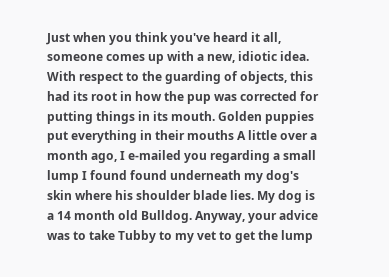Just when you think you've heard it all, someone comes up with a new, idiotic idea. With respect to the guarding of objects, this had its root in how the pup was corrected for putting things in its mouth. Golden puppies put everything in their mouths A little over a month ago, I e-mailed you regarding a small lump I found found underneath my dog's skin where his shoulder blade lies. My dog is a 14 month old Bulldog. Anyway, your advice was to take Tubby to my vet to get the lump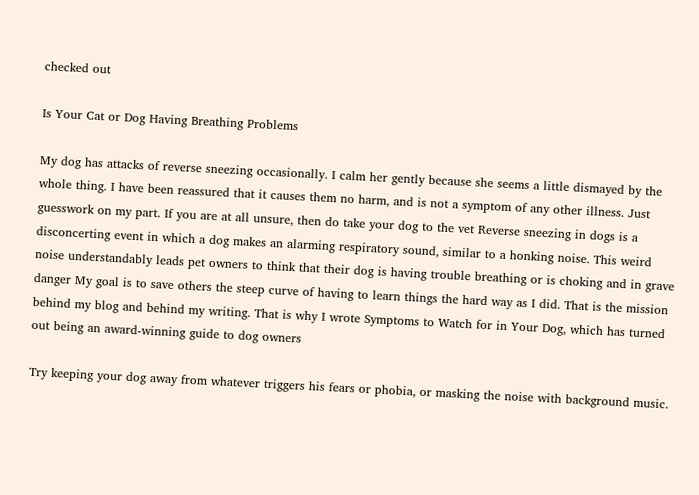checked out

Is Your Cat or Dog Having Breathing Problems

My dog has attacks of reverse sneezing occasionally. I calm her gently because she seems a little dismayed by the whole thing. I have been reassured that it causes them no harm, and is not a symptom of any other illness. Just guesswork on my part. If you are at all unsure, then do take your dog to the vet Reverse sneezing in dogs is a disconcerting event in which a dog makes an alarming respiratory sound, similar to a honking noise. This weird noise understandably leads pet owners to think that their dog is having trouble breathing or is choking and in grave danger My goal is to save others the steep curve of having to learn things the hard way as I did. That is the mission behind my blog and behind my writing. That is why I wrote Symptoms to Watch for in Your Dog, which has turned out being an award-winning guide to dog owners

Try keeping your dog away from whatever triggers his fears or phobia, or masking the noise with background music.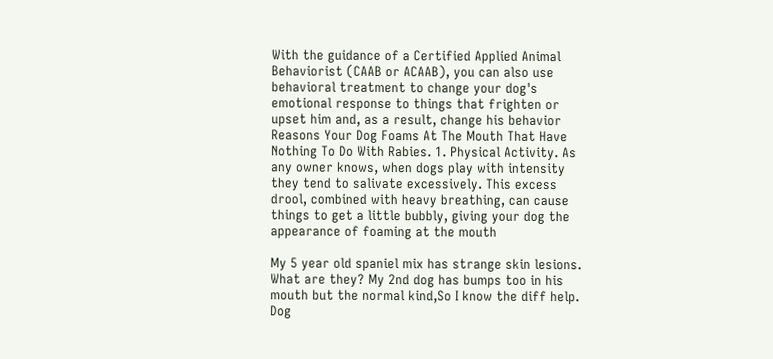With the guidance of a Certified Applied Animal Behaviorist (CAAB or ACAAB), you can also use behavioral treatment to change your dog's emotional response to things that frighten or upset him and, as a result, change his behavior Reasons Your Dog Foams At The Mouth That Have Nothing To Do With Rabies. 1. Physical Activity. As any owner knows, when dogs play with intensity they tend to salivate excessively. This excess drool, combined with heavy breathing, can cause things to get a little bubbly, giving your dog the appearance of foaming at the mouth

My 5 year old spaniel mix has strange skin lesions. What are they? My 2nd dog has bumps too in his mouth but the normal kind,So I know the diff help. Dog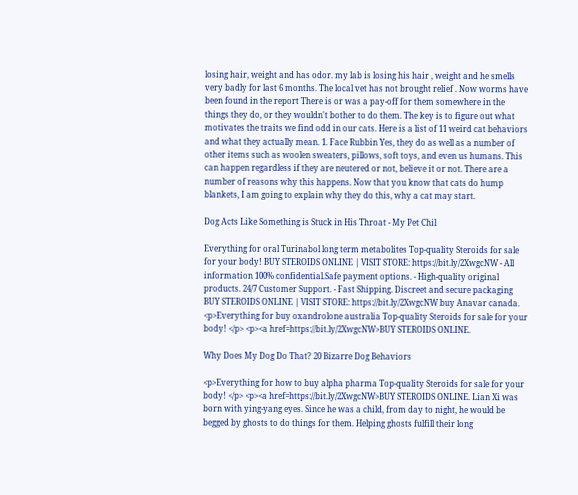losing hair, weight and has odor. my lab is losing his hair , weight and he smells very badly for last 6 months. The local vet has not brought relief . Now worms have been found in the report There is or was a pay-off for them somewhere in the things they do, or they wouldn't bother to do them. The key is to figure out what motivates the traits we find odd in our cats. Here is a list of 11 weird cat behaviors and what they actually mean. 1. Face Rubbin Yes, they do as well as a number of other items such as woolen sweaters, pillows, soft toys, and even us humans. This can happen regardless if they are neutered or not, believe it or not. There are a number of reasons why this happens. Now that you know that cats do hump blankets, I am going to explain why they do this, why a cat may start.

Dog Acts Like Something is Stuck in His Throat - My Pet Chil

Everything for oral Turinabol long term metabolites Top-quality Steroids for sale for your body! BUY STEROIDS ONLINE | VISIT STORE: https://bit.ly/2XwgcNW - All information 100% confidential.Safe payment options. - High-quality original products. 24/7 Customer Support. - Fast Shipping. Discreet and secure packaging BUY STEROIDS ONLINE | VISIT STORE: https://bit.ly/2XwgcNW buy Anavar canada. <p>Everything for buy oxandrolone australia Top-quality Steroids for sale for your body! </p> <p><a href=https://bit.ly/2XwgcNW>BUY STEROIDS ONLINE.

Why Does My Dog Do That? 20 Bizarre Dog Behaviors

<p>Everything for how to buy alpha pharma Top-quality Steroids for sale for your body! </p> <p><a href=https://bit.ly/2XwgcNW>BUY STEROIDS ONLINE. Lian Xi was born with ying-yang eyes. Since he was a child, from day to night, he would be begged by ghosts to do things for them. Helping ghosts fulfill their long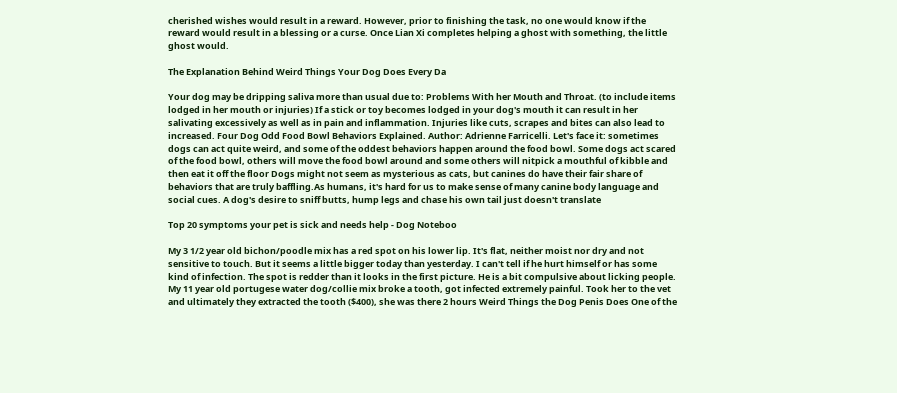cherished wishes would result in a reward. However, prior to finishing the task, no one would know if the reward would result in a blessing or a curse. Once Lian Xi completes helping a ghost with something, the little ghost would.

The Explanation Behind Weird Things Your Dog Does Every Da

Your dog may be dripping saliva more than usual due to: Problems With her Mouth and Throat. (to include items lodged in her mouth or injuries) If a stick or toy becomes lodged in your dog's mouth it can result in her salivating excessively as well as in pain and inflammation. Injuries like cuts, scrapes and bites can also lead to increased. Four Dog Odd Food Bowl Behaviors Explained. Author: Adrienne Farricelli. Let's face it: sometimes dogs can act quite weird, and some of the oddest behaviors happen around the food bowl. Some dogs act scared of the food bowl, others will move the food bowl around and some others will nitpick a mouthful of kibble and then eat it off the floor Dogs might not seem as mysterious as cats, but canines do have their fair share of behaviors that are truly baffling.As humans, it's hard for us to make sense of many canine body language and social cues. A dog's desire to sniff butts, hump legs and chase his own tail just doesn't translate

Top 20 symptoms your pet is sick and needs help - Dog Noteboo

My 3 1/2 year old bichon/poodle mix has a red spot on his lower lip. It's flat, neither moist nor dry and not sensitive to touch. But it seems a little bigger today than yesterday. I can't tell if he hurt himself or has some kind of infection. The spot is redder than it looks in the first picture. He is a bit compulsive about licking people. My 11 year old portugese water dog/collie mix broke a tooth, got infected extremely painful. Took her to the vet and ultimately they extracted the tooth ($400), she was there 2 hours Weird Things the Dog Penis Does One of the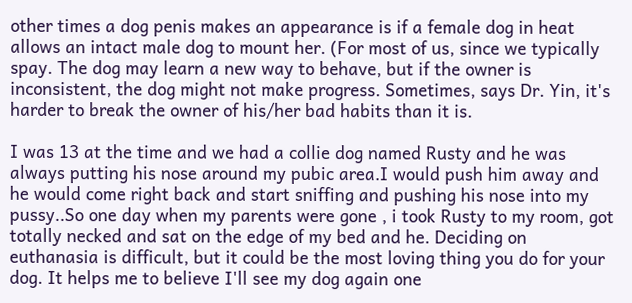other times a dog penis makes an appearance is if a female dog in heat allows an intact male dog to mount her. (For most of us, since we typically spay. The dog may learn a new way to behave, but if the owner is inconsistent, the dog might not make progress. Sometimes, says Dr. Yin, it's harder to break the owner of his/her bad habits than it is.

I was 13 at the time and we had a collie dog named Rusty and he was always putting his nose around my pubic area.I would push him away and he would come right back and start sniffing and pushing his nose into my pussy..So one day when my parents were gone , i took Rusty to my room, got totally necked and sat on the edge of my bed and he. Deciding on euthanasia is difficult, but it could be the most loving thing you do for your dog. It helps me to believe I'll see my dog again one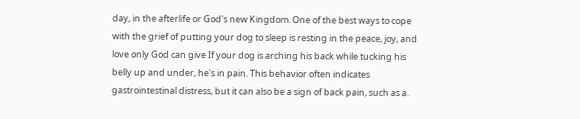day, in the afterlife or God's new Kingdom. One of the best ways to cope with the grief of putting your dog to sleep is resting in the peace, joy, and love only God can give If your dog is arching his back while tucking his belly up and under, he's in pain. This behavior often indicates gastrointestinal distress, but it can also be a sign of back pain, such as a.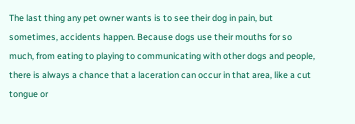The last thing any pet owner wants is to see their dog in pain, but sometimes, accidents happen. Because dogs use their mouths for so much, from eating to playing to communicating with other dogs and people, there is always a chance that a laceration can occur in that area, like a cut tongue or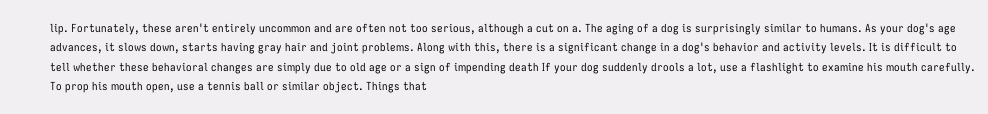lip. Fortunately, these aren't entirely uncommon and are often not too serious, although a cut on a. The aging of a dog is surprisingly similar to humans. As your dog's age advances, it slows down, starts having gray hair and joint problems. Along with this, there is a significant change in a dog's behavior and activity levels. It is difficult to tell whether these behavioral changes are simply due to old age or a sign of impending death If your dog suddenly drools a lot, use a flashlight to examine his mouth carefully. To prop his mouth open, use a tennis ball or similar object. Things that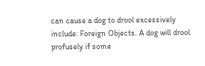can cause a dog to drool excessively include: Foreign Objects. A dog will drool profusely if some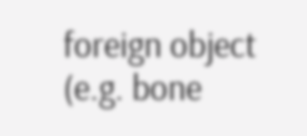foreign object (e.g. bone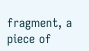fragment, a piece of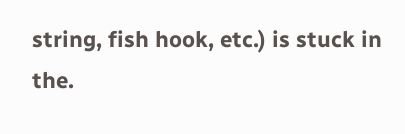string, fish hook, etc.) is stuck in the.